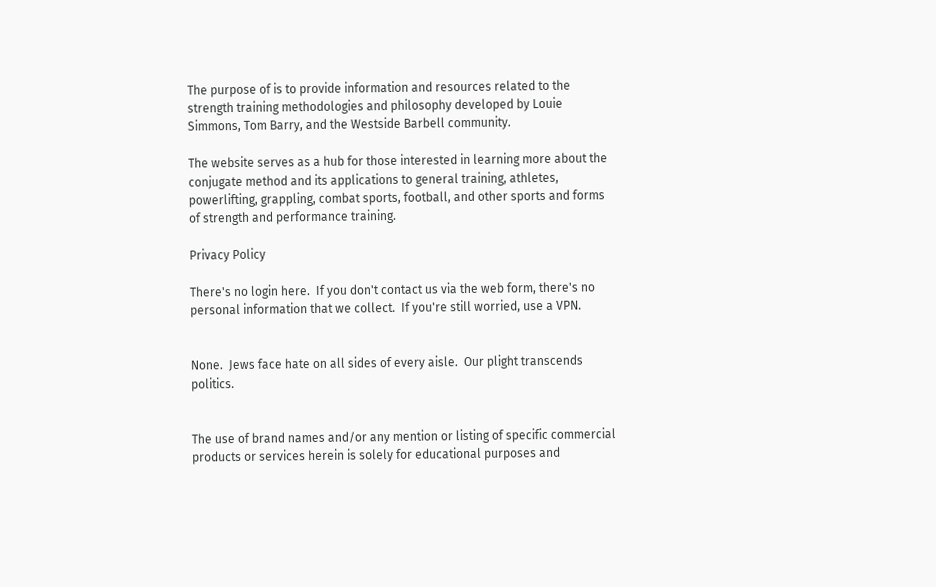The purpose of is to provide information and resources related to the strength training methodologies and philosophy developed by Louie Simmons, Tom Barry, and the Westside Barbell community.

The website serves as a hub for those interested in learning more about the conjugate method and its applications to general training, athletes, powerlifting, grappling, combat sports, football, and other sports and forms of strength and performance training.

Privacy Policy

There's no login here.  If you don't contact us via the web form, there's no personal information that we collect.  If you're still worried, use a VPN.


None.  Jews face hate on all sides of every aisle.  Our plight transcends politics.


The use of brand names and/or any mention or listing of specific commercial products or services herein is solely for educational purposes and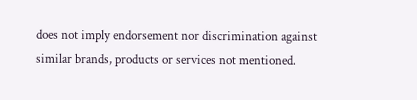does not imply endorsement nor discrimination against similar brands, products or services not mentioned.